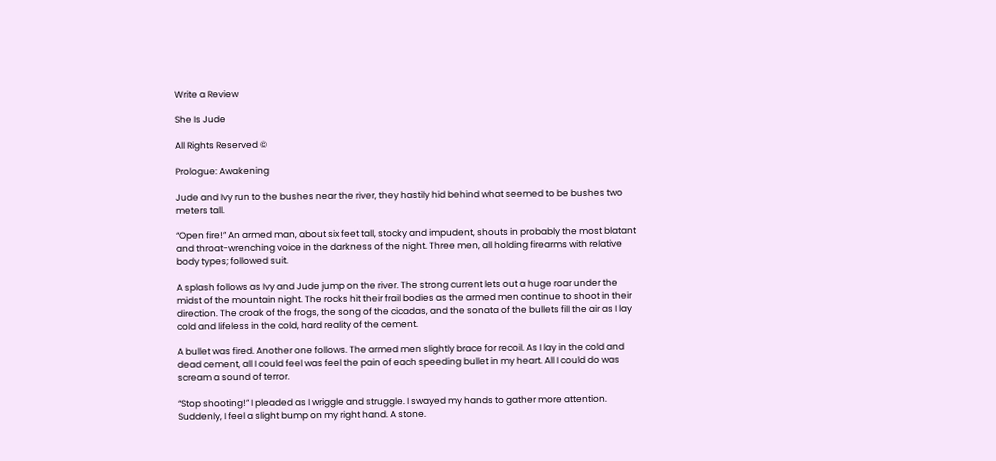Write a Review

She Is Jude

All Rights Reserved ©

Prologue: Awakening

Jude and Ivy run to the bushes near the river, they hastily hid behind what seemed to be bushes two meters tall.

“Open fire!” An armed man, about six feet tall, stocky and impudent, shouts in probably the most blatant and throat-wrenching voice in the darkness of the night. Three men, all holding firearms with relative body types; followed suit.

A splash follows as Ivy and Jude jump on the river. The strong current lets out a huge roar under the midst of the mountain night. The rocks hit their frail bodies as the armed men continue to shoot in their direction. The croak of the frogs, the song of the cicadas, and the sonata of the bullets fill the air as I lay cold and lifeless in the cold, hard reality of the cement.

A bullet was fired. Another one follows. The armed men slightly brace for recoil. As I lay in the cold and dead cement, all I could feel was feel the pain of each speeding bullet in my heart. All I could do was scream a sound of terror.

“Stop shooting!” I pleaded as I wriggle and struggle. I swayed my hands to gather more attention. Suddenly, I feel a slight bump on my right hand. A stone.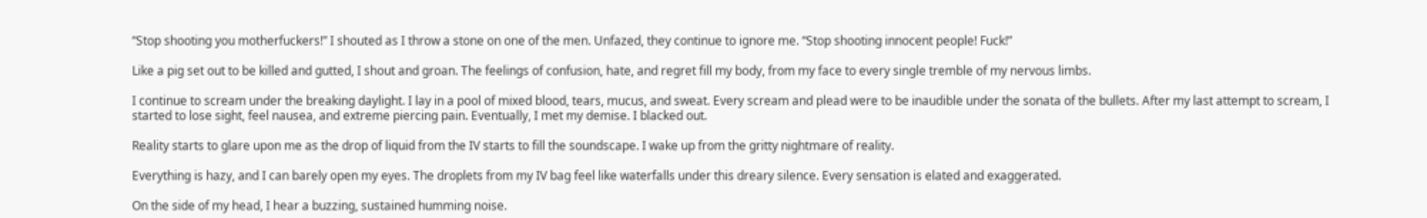“Stop shooting you motherfuckers!” I shouted as I throw a stone on one of the men. Unfazed, they continue to ignore me. “Stop shooting innocent people! Fuck!”

Like a pig set out to be killed and gutted, I shout and groan. The feelings of confusion, hate, and regret fill my body, from my face to every single tremble of my nervous limbs.

I continue to scream under the breaking daylight. I lay in a pool of mixed blood, tears, mucus, and sweat. Every scream and plead were to be inaudible under the sonata of the bullets. After my last attempt to scream, I started to lose sight, feel nausea, and extreme piercing pain. Eventually, I met my demise. I blacked out.

Reality starts to glare upon me as the drop of liquid from the IV starts to fill the soundscape. I wake up from the gritty nightmare of reality.

Everything is hazy, and I can barely open my eyes. The droplets from my IV bag feel like waterfalls under this dreary silence. Every sensation is elated and exaggerated.

On the side of my head, I hear a buzzing, sustained humming noise.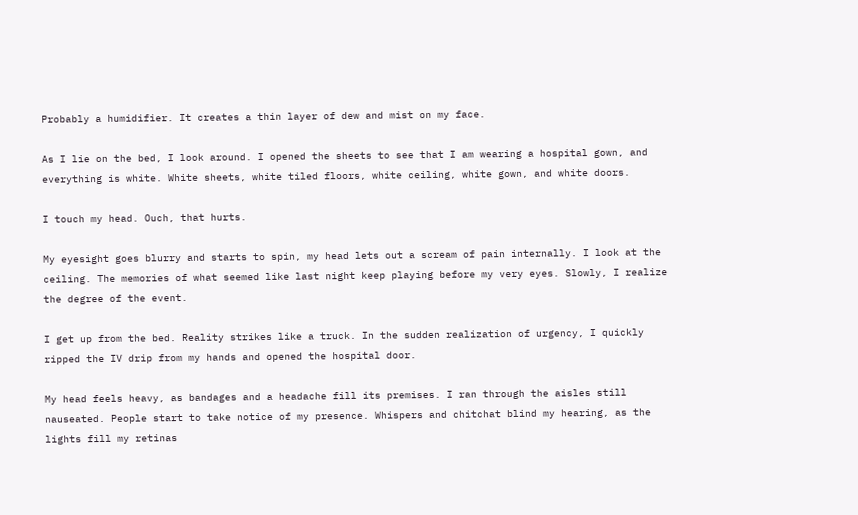Probably a humidifier. It creates a thin layer of dew and mist on my face.

As I lie on the bed, I look around. I opened the sheets to see that I am wearing a hospital gown, and everything is white. White sheets, white tiled floors, white ceiling, white gown, and white doors.

I touch my head. Ouch, that hurts.

My eyesight goes blurry and starts to spin, my head lets out a scream of pain internally. I look at the ceiling. The memories of what seemed like last night keep playing before my very eyes. Slowly, I realize the degree of the event.

I get up from the bed. Reality strikes like a truck. In the sudden realization of urgency, I quickly ripped the IV drip from my hands and opened the hospital door.

My head feels heavy, as bandages and a headache fill its premises. I ran through the aisles still nauseated. People start to take notice of my presence. Whispers and chitchat blind my hearing, as the lights fill my retinas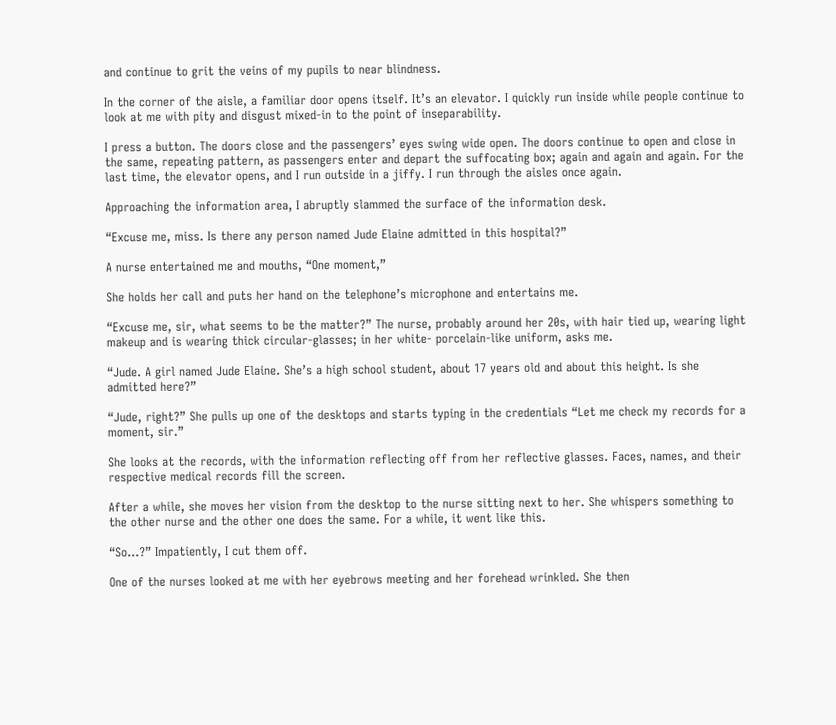and continue to grit the veins of my pupils to near blindness.

In the corner of the aisle, a familiar door opens itself. It’s an elevator. I quickly run inside while people continue to look at me with pity and disgust mixed-in to the point of inseparability.

I press a button. The doors close and the passengers’ eyes swing wide open. The doors continue to open and close in the same, repeating pattern, as passengers enter and depart the suffocating box; again and again and again. For the last time, the elevator opens, and I run outside in a jiffy. I run through the aisles once again.

Approaching the information area, I abruptly slammed the surface of the information desk.

“Excuse me, miss. Is there any person named Jude Elaine admitted in this hospital?”

A nurse entertained me and mouths, “One moment,”

She holds her call and puts her hand on the telephone’s microphone and entertains me.

“Excuse me, sir, what seems to be the matter?” The nurse, probably around her 20s, with hair tied up, wearing light makeup and is wearing thick circular-glasses; in her white- porcelain-like uniform, asks me.

“Jude. A girl named Jude Elaine. She’s a high school student, about 17 years old and about this height. Is she admitted here?”

“Jude, right?” She pulls up one of the desktops and starts typing in the credentials “Let me check my records for a moment, sir.”

She looks at the records, with the information reflecting off from her reflective glasses. Faces, names, and their respective medical records fill the screen.

After a while, she moves her vision from the desktop to the nurse sitting next to her. She whispers something to the other nurse and the other one does the same. For a while, it went like this.

“So...?” Impatiently, I cut them off.

One of the nurses looked at me with her eyebrows meeting and her forehead wrinkled. She then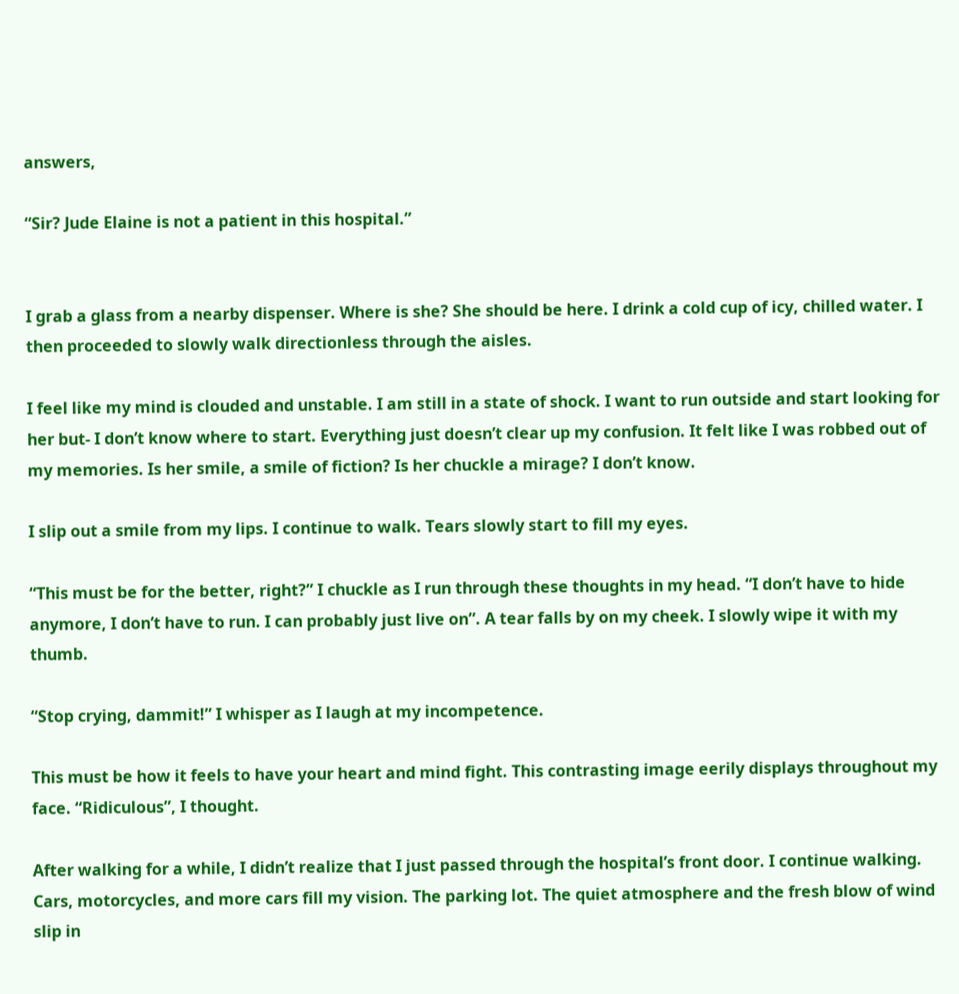answers,

“Sir? Jude Elaine is not a patient in this hospital.”


I grab a glass from a nearby dispenser. Where is she? She should be here. I drink a cold cup of icy, chilled water. I then proceeded to slowly walk directionless through the aisles.

I feel like my mind is clouded and unstable. I am still in a state of shock. I want to run outside and start looking for her but- I don’t know where to start. Everything just doesn’t clear up my confusion. It felt like I was robbed out of my memories. Is her smile, a smile of fiction? Is her chuckle a mirage? I don’t know.

I slip out a smile from my lips. I continue to walk. Tears slowly start to fill my eyes.

“This must be for the better, right?” I chuckle as I run through these thoughts in my head. “I don’t have to hide anymore, I don’t have to run. I can probably just live on”. A tear falls by on my cheek. I slowly wipe it with my thumb.

“Stop crying, dammit!” I whisper as I laugh at my incompetence.

This must be how it feels to have your heart and mind fight. This contrasting image eerily displays throughout my face. “Ridiculous”, I thought.

After walking for a while, I didn’t realize that I just passed through the hospital’s front door. I continue walking. Cars, motorcycles, and more cars fill my vision. The parking lot. The quiet atmosphere and the fresh blow of wind slip in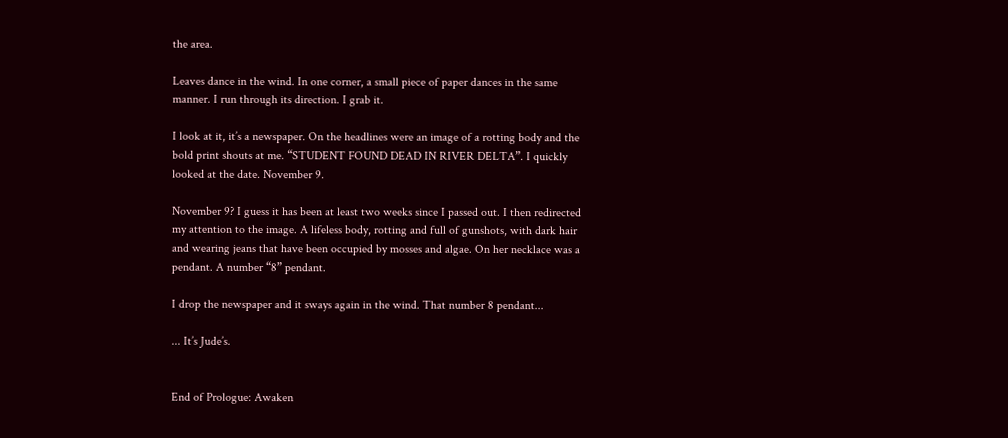the area.

Leaves dance in the wind. In one corner, a small piece of paper dances in the same manner. I run through its direction. I grab it.

I look at it, it’s a newspaper. On the headlines were an image of a rotting body and the bold print shouts at me. “STUDENT FOUND DEAD IN RIVER DELTA”. I quickly looked at the date. November 9.

November 9? I guess it has been at least two weeks since I passed out. I then redirected my attention to the image. A lifeless body, rotting and full of gunshots, with dark hair and wearing jeans that have been occupied by mosses and algae. On her necklace was a pendant. A number “8” pendant.

I drop the newspaper and it sways again in the wind. That number 8 pendant...

... It’s Jude’s.


End of Prologue: Awaken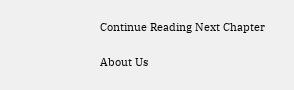Continue Reading Next Chapter

About Us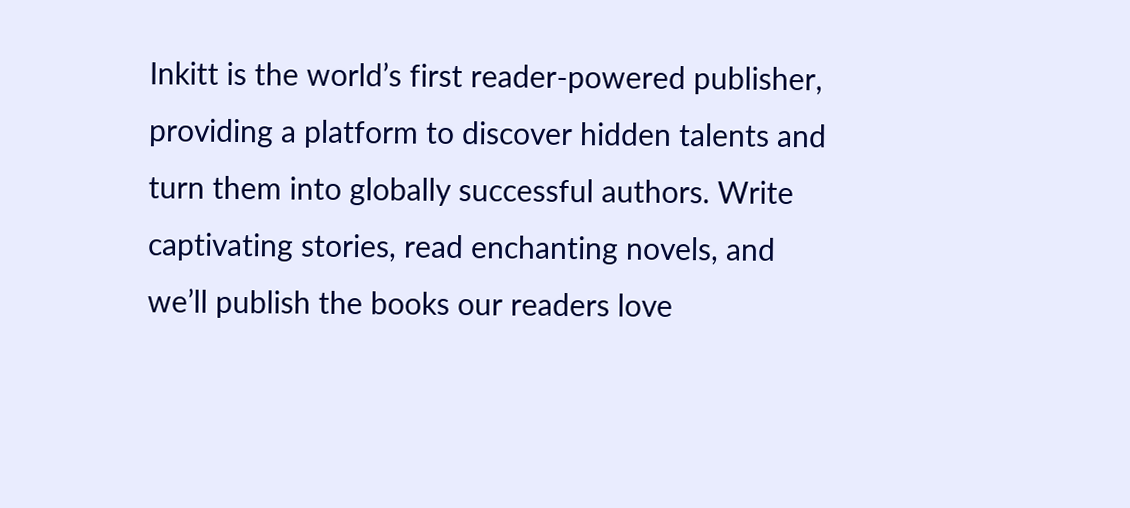Inkitt is the world’s first reader-powered publisher, providing a platform to discover hidden talents and turn them into globally successful authors. Write captivating stories, read enchanting novels, and we’ll publish the books our readers love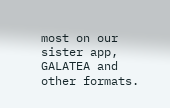most on our sister app, GALATEA and other formats.